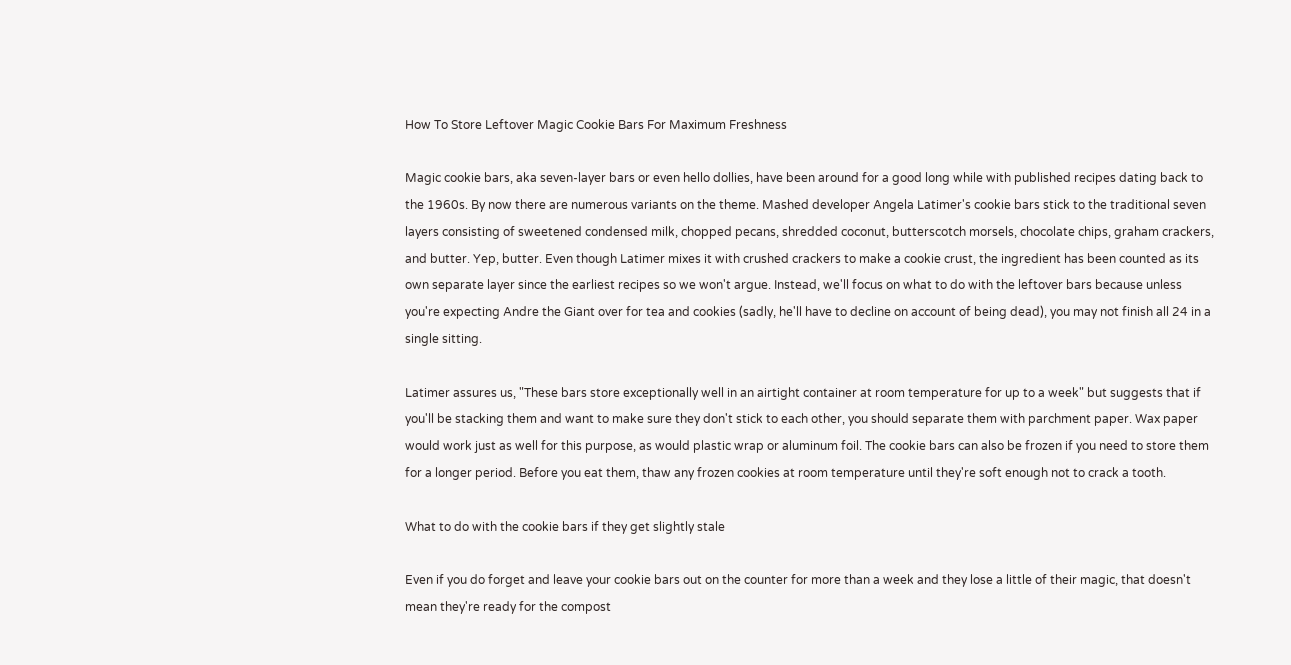How To Store Leftover Magic Cookie Bars For Maximum Freshness

Magic cookie bars, aka seven-layer bars or even hello dollies, have been around for a good long while with published recipes dating back to the 1960s. By now there are numerous variants on the theme. Mashed developer Angela Latimer's cookie bars stick to the traditional seven layers consisting of sweetened condensed milk, chopped pecans, shredded coconut, butterscotch morsels, chocolate chips, graham crackers, and butter. Yep, butter. Even though Latimer mixes it with crushed crackers to make a cookie crust, the ingredient has been counted as its own separate layer since the earliest recipes so we won't argue. Instead, we'll focus on what to do with the leftover bars because unless you're expecting Andre the Giant over for tea and cookies (sadly, he'll have to decline on account of being dead), you may not finish all 24 in a single sitting.

Latimer assures us, "These bars store exceptionally well in an airtight container at room temperature for up to a week" but suggests that if you'll be stacking them and want to make sure they don't stick to each other, you should separate them with parchment paper. Wax paper would work just as well for this purpose, as would plastic wrap or aluminum foil. The cookie bars can also be frozen if you need to store them for a longer period. Before you eat them, thaw any frozen cookies at room temperature until they're soft enough not to crack a tooth.

What to do with the cookie bars if they get slightly stale

Even if you do forget and leave your cookie bars out on the counter for more than a week and they lose a little of their magic, that doesn't mean they're ready for the compost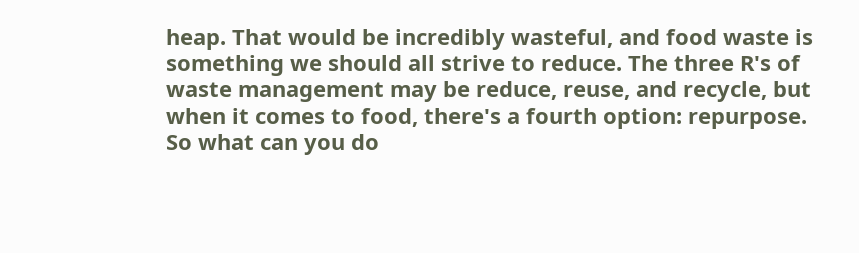heap. That would be incredibly wasteful, and food waste is something we should all strive to reduce. The three R's of waste management may be reduce, reuse, and recycle, but when it comes to food, there's a fourth option: repurpose. So what can you do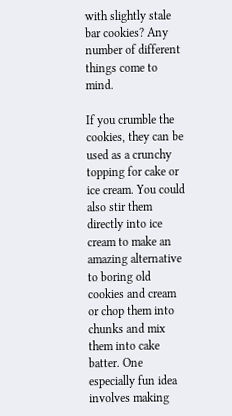with slightly stale bar cookies? Any number of different things come to mind.

If you crumble the cookies, they can be used as a crunchy topping for cake or ice cream. You could also stir them directly into ice cream to make an amazing alternative to boring old cookies and cream or chop them into chunks and mix them into cake batter. One especially fun idea involves making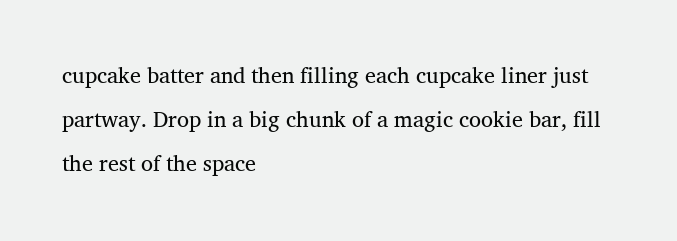cupcake batter and then filling each cupcake liner just partway. Drop in a big chunk of a magic cookie bar, fill the rest of the space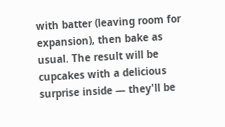with batter (leaving room for expansion), then bake as usual. The result will be cupcakes with a delicious surprise inside — they'll be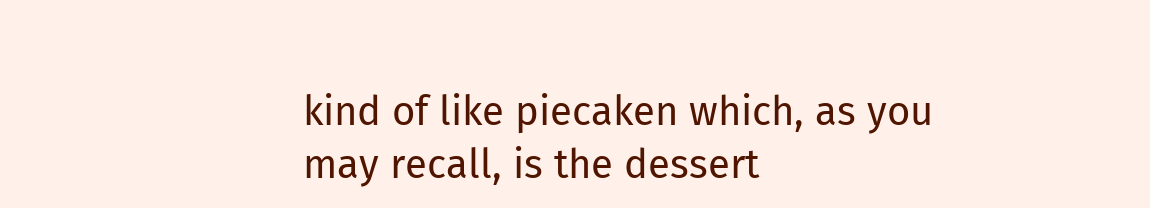kind of like piecaken which, as you may recall, is the dessert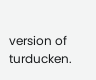version of turducken.